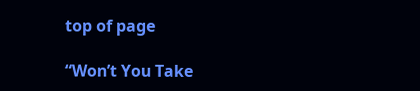top of page

“Won’t You Take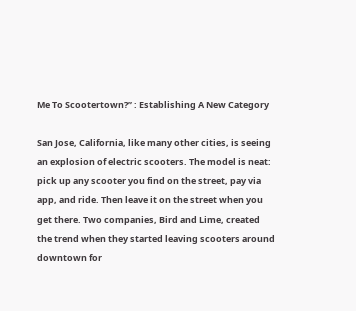Me To Scootertown?” : Establishing A New Category

San Jose, California, like many other cities, is seeing an explosion of electric scooters. The model is neat: pick up any scooter you find on the street, pay via app, and ride. Then leave it on the street when you get there. Two companies, Bird and Lime, created the trend when they started leaving scooters around downtown for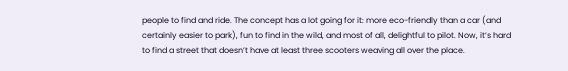people to find and ride. The concept has a lot going for it: more eco-friendly than a car (and certainly easier to park), fun to find in the wild, and most of all, delightful to pilot. Now, it’s hard to find a street that doesn’t have at least three scooters weaving all over the place.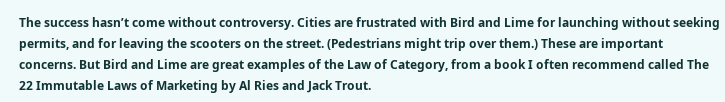The success hasn’t come without controversy. Cities are frustrated with Bird and Lime for launching without seeking permits, and for leaving the scooters on the street. (Pedestrians might trip over them.) These are important concerns. But Bird and Lime are great examples of the Law of Category, from a book I often recommend called The 22 Immutable Laws of Marketing by Al Ries and Jack Trout.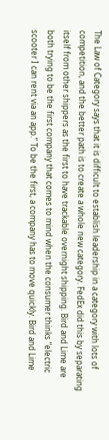The Law of Category says that it is difficult to establish leadership in a category with lots of competition, and the better path is to create a whole new category. FedEx did this by separating itself from other shippers as the first to have trackable overnight shipping. Bird and Lime are both trying to be the first company that comes to mind when the consumer thinks “electric scooter I can rent via an app.” To be the first, a company has to move quickly. Bird and Lime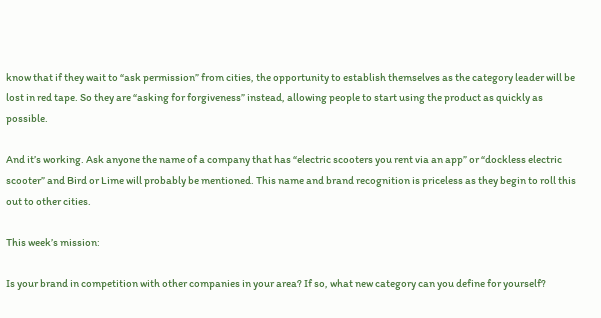know that if they wait to “ask permission” from cities, the opportunity to establish themselves as the category leader will be lost in red tape. So they are “asking for forgiveness” instead, allowing people to start using the product as quickly as possible.

And it’s working. Ask anyone the name of a company that has “electric scooters you rent via an app” or “dockless electric scooter” and Bird or Lime will probably be mentioned. This name and brand recognition is priceless as they begin to roll this out to other cities.

This week’s mission:

Is your brand in competition with other companies in your area? If so, what new category can you define for yourself?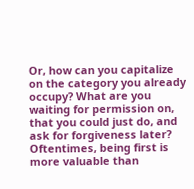Or, how can you capitalize on the category you already occupy? What are you waiting for permission on, that you could just do, and ask for forgiveness later? Oftentimes, being first is more valuable than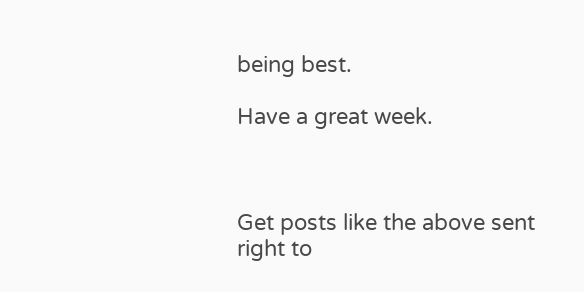being best.

Have a great week.



Get posts like the above sent right to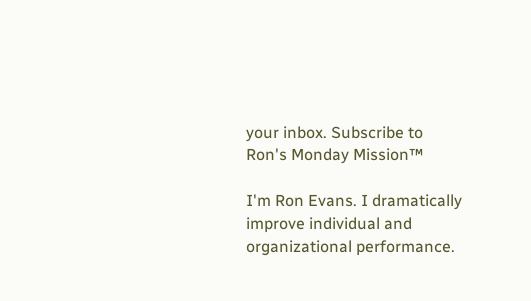your inbox. Subscribe to Ron's Monday Mission™

I'm Ron Evans. I dramatically improve individual and organizational performance.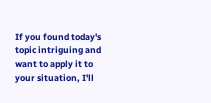If you found today's topic intriguing and want to apply it to your situation, I'll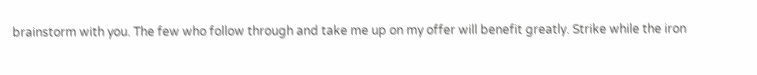brainstorm with you. The few who follow through and take me up on my offer will benefit greatly. Strike while the iron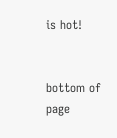is hot!


bottom of page